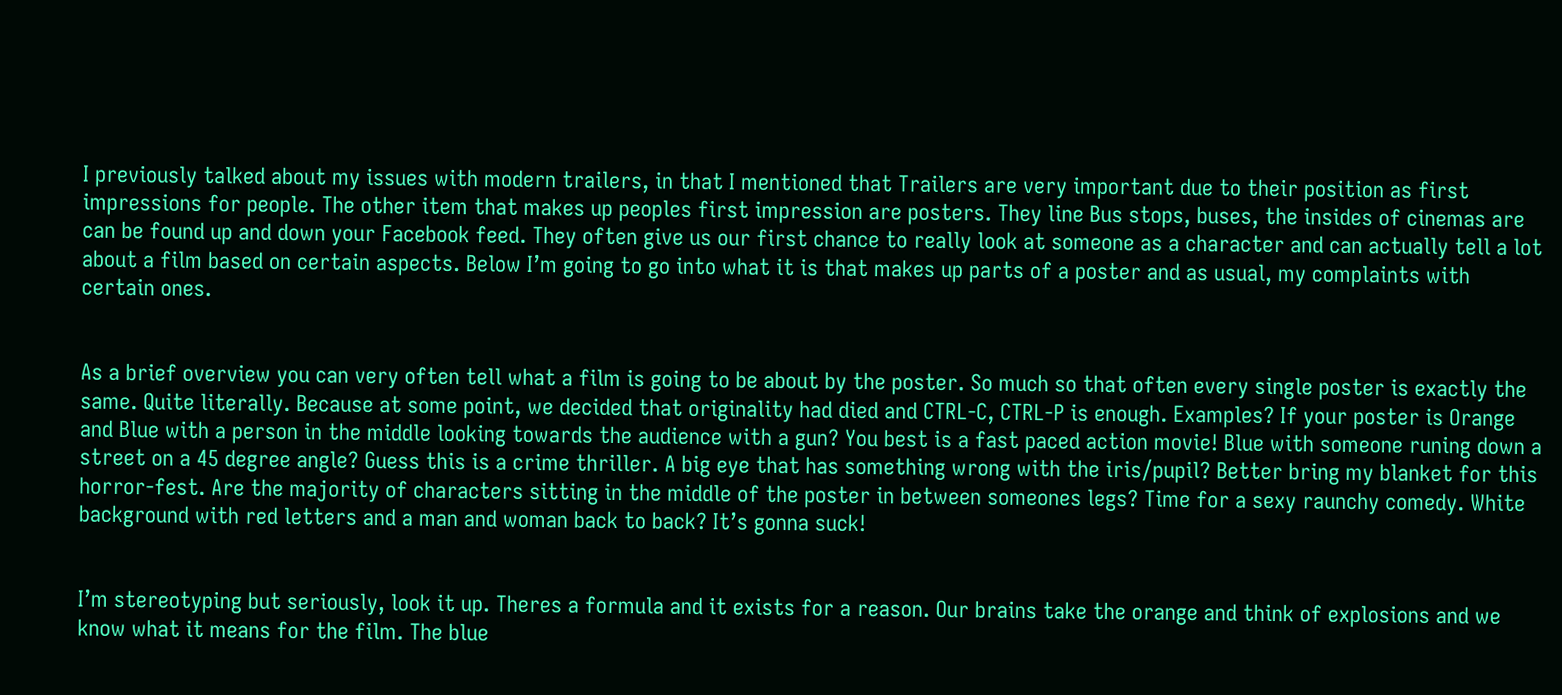I previously talked about my issues with modern trailers, in that I mentioned that Trailers are very important due to their position as first impressions for people. The other item that makes up peoples first impression are posters. They line Bus stops, buses, the insides of cinemas are can be found up and down your Facebook feed. They often give us our first chance to really look at someone as a character and can actually tell a lot about a film based on certain aspects. Below I’m going to go into what it is that makes up parts of a poster and as usual, my complaints with certain ones.


As a brief overview you can very often tell what a film is going to be about by the poster. So much so that often every single poster is exactly the same. Quite literally. Because at some point, we decided that originality had died and CTRL-C, CTRL-P is enough. Examples? If your poster is Orange and Blue with a person in the middle looking towards the audience with a gun? You best is a fast paced action movie! Blue with someone runing down a street on a 45 degree angle? Guess this is a crime thriller. A big eye that has something wrong with the iris/pupil? Better bring my blanket for this horror-fest. Are the majority of characters sitting in the middle of the poster in between someones legs? Time for a sexy raunchy comedy. White background with red letters and a man and woman back to back? It’s gonna suck!


I’m stereotyping but seriously, look it up. Theres a formula and it exists for a reason. Our brains take the orange and think of explosions and we know what it means for the film. The blue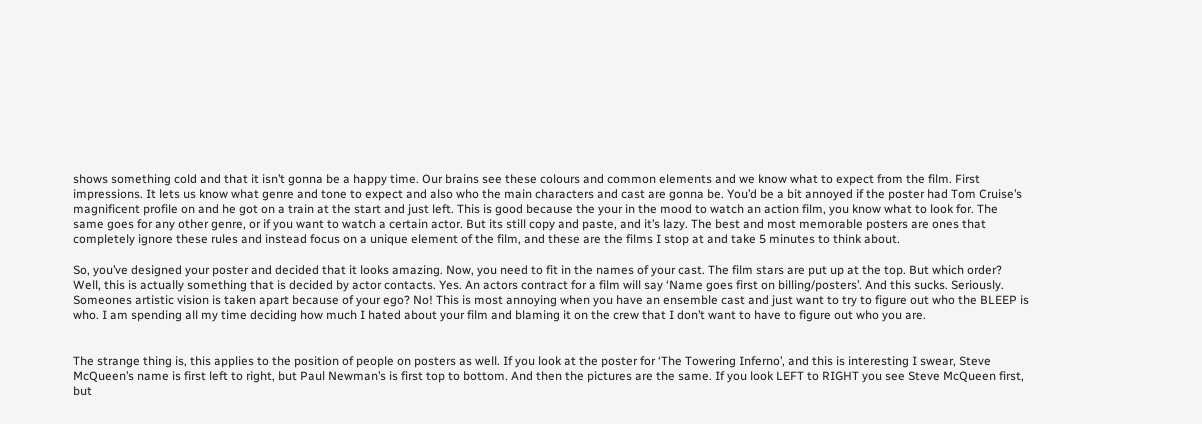shows something cold and that it isn’t gonna be a happy time. Our brains see these colours and common elements and we know what to expect from the film. First impressions. It lets us know what genre and tone to expect and also who the main characters and cast are gonna be. You’d be a bit annoyed if the poster had Tom Cruise’s magnificent profile on and he got on a train at the start and just left. This is good because the your in the mood to watch an action film, you know what to look for. The same goes for any other genre, or if you want to watch a certain actor. But its still copy and paste, and it’s lazy. The best and most memorable posters are ones that completely ignore these rules and instead focus on a unique element of the film, and these are the films I stop at and take 5 minutes to think about.

So, you’ve designed your poster and decided that it looks amazing. Now, you need to fit in the names of your cast. The film stars are put up at the top. But which order? Well, this is actually something that is decided by actor contacts. Yes. An actors contract for a film will say ‘Name goes first on billing/posters’. And this sucks. Seriously. Someones artistic vision is taken apart because of your ego? No! This is most annoying when you have an ensemble cast and just want to try to figure out who the BLEEP is who. I am spending all my time deciding how much I hated about your film and blaming it on the crew that I don’t want to have to figure out who you are.


The strange thing is, this applies to the position of people on posters as well. If you look at the poster for ‘The Towering Inferno’, and this is interesting I swear, Steve McQueen’s name is first left to right, but Paul Newman’s is first top to bottom. And then the pictures are the same. If you look LEFT to RIGHT you see Steve McQueen first, but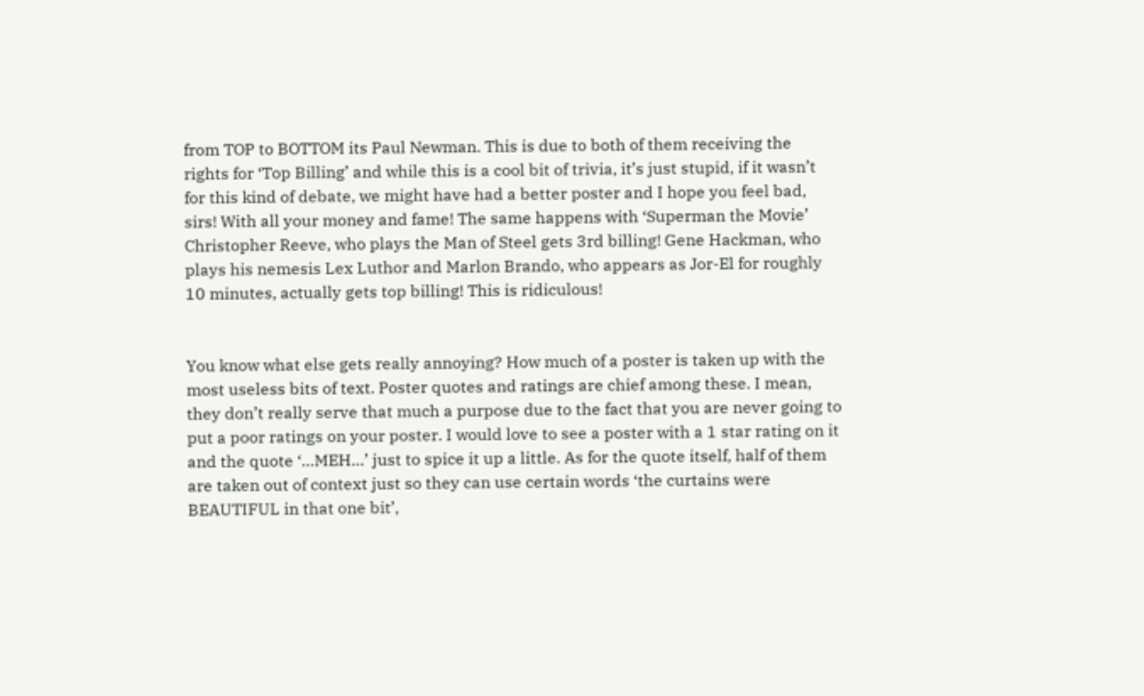from TOP to BOTTOM its Paul Newman. This is due to both of them receiving the rights for ‘Top Billing’ and while this is a cool bit of trivia, it’s just stupid, if it wasn’t for this kind of debate, we might have had a better poster and I hope you feel bad, sirs! With all your money and fame! The same happens with ‘Superman the Movie’ Christopher Reeve, who plays the Man of Steel gets 3rd billing! Gene Hackman, who plays his nemesis Lex Luthor and Marlon Brando, who appears as Jor-El for roughly 10 minutes, actually gets top billing! This is ridiculous!


You know what else gets really annoying? How much of a poster is taken up with the most useless bits of text. Poster quotes and ratings are chief among these. I mean, they don’t really serve that much a purpose due to the fact that you are never going to put a poor ratings on your poster. I would love to see a poster with a 1 star rating on it and the quote ‘…MEH…’ just to spice it up a little. As for the quote itself, half of them are taken out of context just so they can use certain words ‘the curtains were BEAUTIFUL in that one bit’,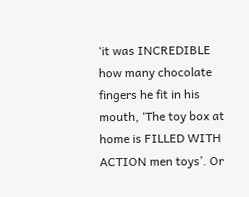‘it was INCREDIBLE how many chocolate fingers he fit in his mouth, ‘The toy box at home is FILLED WITH ACTION men toys’. Or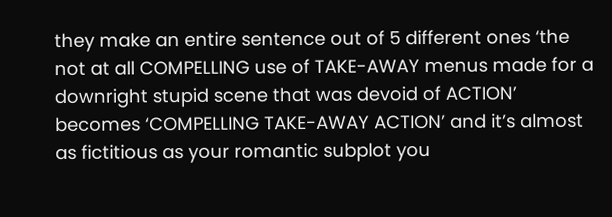they make an entire sentence out of 5 different ones ‘the not at all COMPELLING use of TAKE-AWAY menus made for a downright stupid scene that was devoid of ACTION’ becomes ‘COMPELLING TAKE-AWAY ACTION’ and it’s almost as fictitious as your romantic subplot you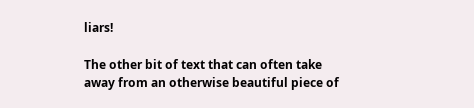liars!

The other bit of text that can often take away from an otherwise beautiful piece of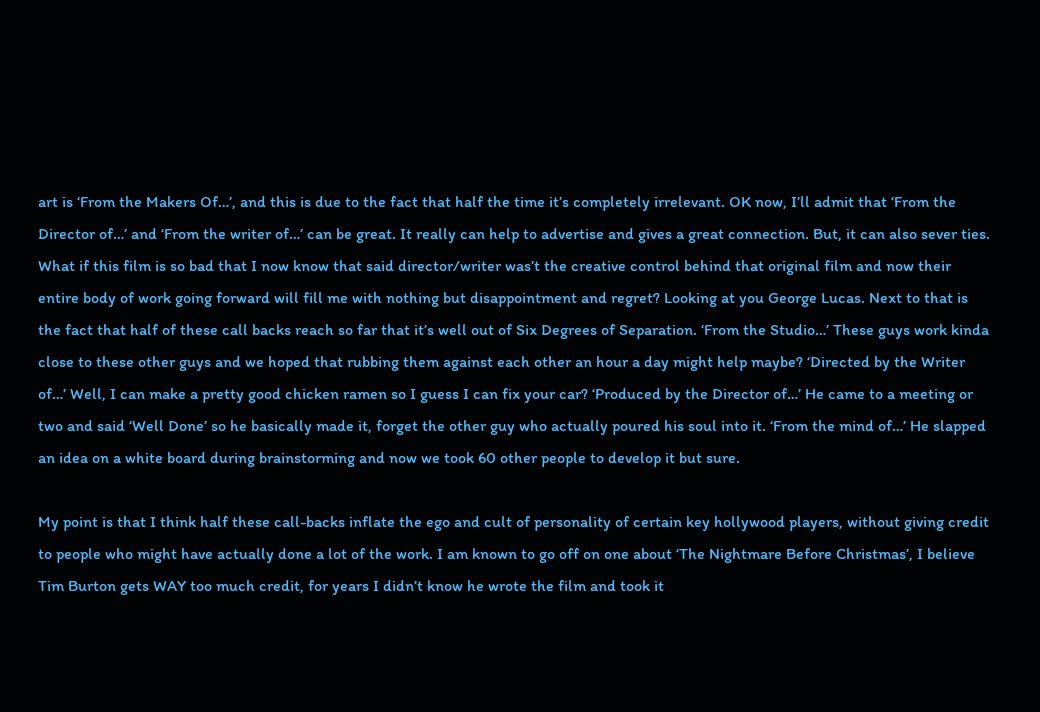art is ‘From the Makers Of…’, and this is due to the fact that half the time it’s completely irrelevant. OK now, I’ll admit that ‘From the Director of…’ and ‘From the writer of…’ can be great. It really can help to advertise and gives a great connection. But, it can also sever ties. What if this film is so bad that I now know that said director/writer was’t the creative control behind that original film and now their entire body of work going forward will fill me with nothing but disappointment and regret? Looking at you George Lucas. Next to that is the fact that half of these call backs reach so far that it’s well out of Six Degrees of Separation. ‘From the Studio…’ These guys work kinda close to these other guys and we hoped that rubbing them against each other an hour a day might help maybe? ‘Directed by the Writer of…’ Well, I can make a pretty good chicken ramen so I guess I can fix your car? ‘Produced by the Director of…’ He came to a meeting or two and said ‘Well Done’ so he basically made it, forget the other guy who actually poured his soul into it. ‘From the mind of…’ He slapped an idea on a white board during brainstorming and now we took 60 other people to develop it but sure.

My point is that I think half these call-backs inflate the ego and cult of personality of certain key hollywood players, without giving credit to people who might have actually done a lot of the work. I am known to go off on one about ‘The Nightmare Before Christmas’, I believe Tim Burton gets WAY too much credit, for years I didn’t know he wrote the film and took it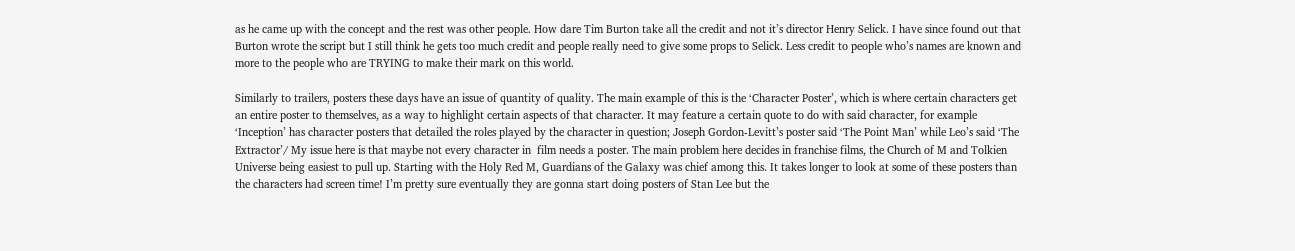as he came up with the concept and the rest was other people. How dare Tim Burton take all the credit and not it’s director Henry Selick. I have since found out that Burton wrote the script but I still think he gets too much credit and people really need to give some props to Selick. Less credit to people who’s names are known and more to the people who are TRYING to make their mark on this world.

Similarly to trailers, posters these days have an issue of quantity of quality. The main example of this is the ‘Character Poster’, which is where certain characters get an entire poster to themselves, as a way to highlight certain aspects of that character. It may feature a certain quote to do with said character, for example ‘Inception’ has character posters that detailed the roles played by the character in question; Joseph Gordon-Levitt’s poster said ‘The Point Man’ while Leo’s said ‘The Extractor’/ My issue here is that maybe not every character in  film needs a poster. The main problem here decides in franchise films, the Church of M and Tolkien Universe being easiest to pull up. Starting with the Holy Red M, Guardians of the Galaxy was chief among this. It takes longer to look at some of these posters than the characters had screen time! I’m pretty sure eventually they are gonna start doing posters of Stan Lee but the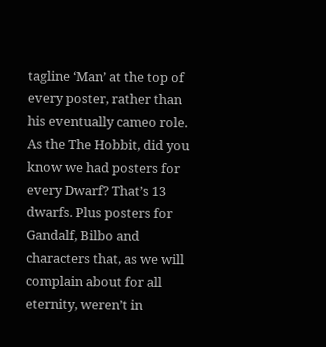tagline ‘Man’ at the top of every poster, rather than his eventually cameo role. As the The Hobbit, did you know we had posters for every Dwarf? That’s 13 dwarfs. Plus posters for Gandalf, Bilbo and characters that, as we will complain about for all eternity, weren’t in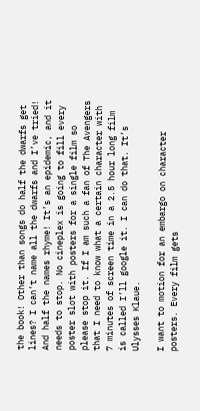the book! Other than songs do half the dwarfs get lines? I can’t name all the dwarfs and I’ve tried! And half the names rhyme! It’s an epidemic, and it needs to stop. No cineplex is going to fill every poster slot with posters for a single film so please stop it. If I am such a fan of The Avengers that I need to know what a certain character with 7 minutes of screen time in a 2.5 hour long film is called I’ll google it. I can do that. It’s Ulysses Klaue.

I want to motion for an embargo on character posters. Every film gets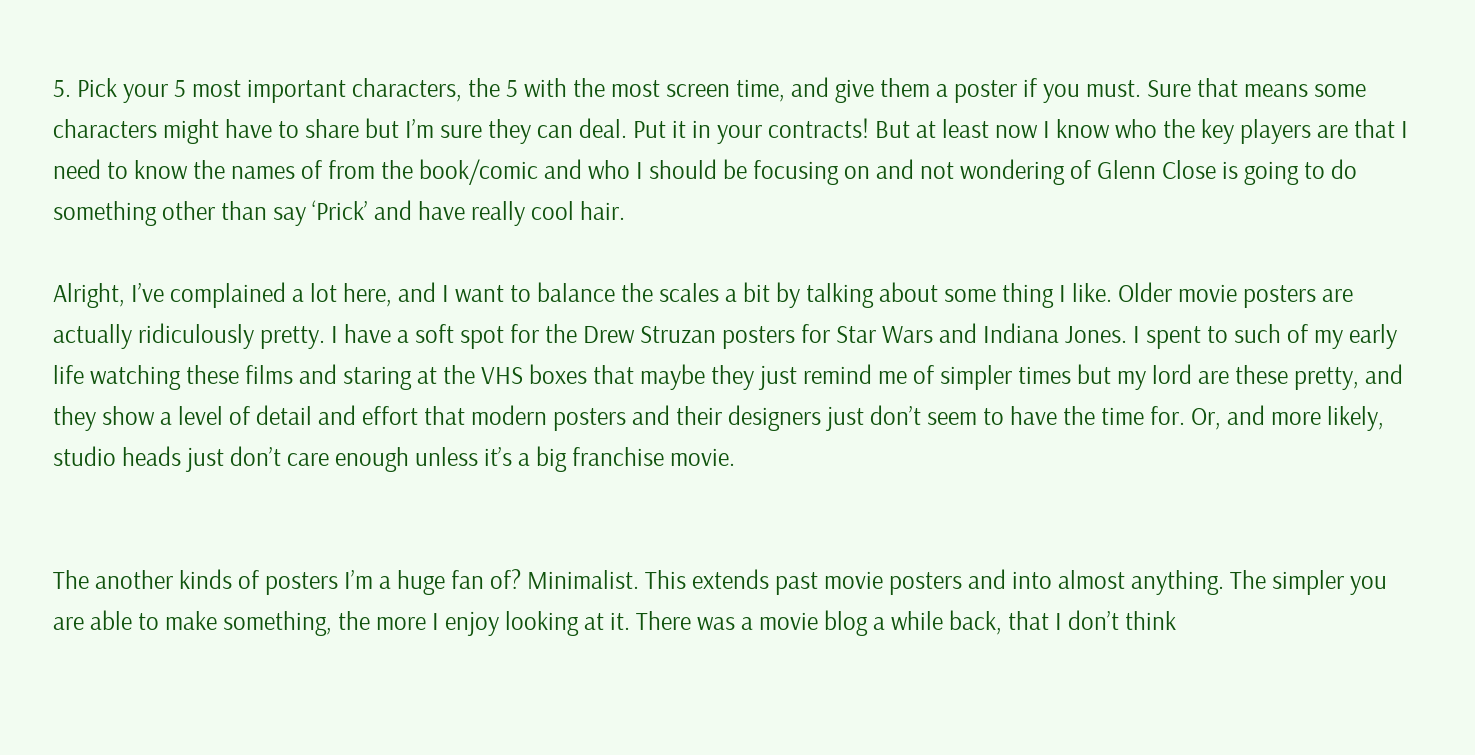5. Pick your 5 most important characters, the 5 with the most screen time, and give them a poster if you must. Sure that means some characters might have to share but I’m sure they can deal. Put it in your contracts! But at least now I know who the key players are that I need to know the names of from the book/comic and who I should be focusing on and not wondering of Glenn Close is going to do something other than say ‘Prick’ and have really cool hair.

Alright, I’ve complained a lot here, and I want to balance the scales a bit by talking about some thing I like. Older movie posters are actually ridiculously pretty. I have a soft spot for the Drew Struzan posters for Star Wars and Indiana Jones. I spent to such of my early life watching these films and staring at the VHS boxes that maybe they just remind me of simpler times but my lord are these pretty, and they show a level of detail and effort that modern posters and their designers just don’t seem to have the time for. Or, and more likely, studio heads just don’t care enough unless it’s a big franchise movie.


The another kinds of posters I’m a huge fan of? Minimalist. This extends past movie posters and into almost anything. The simpler you are able to make something, the more I enjoy looking at it. There was a movie blog a while back, that I don’t think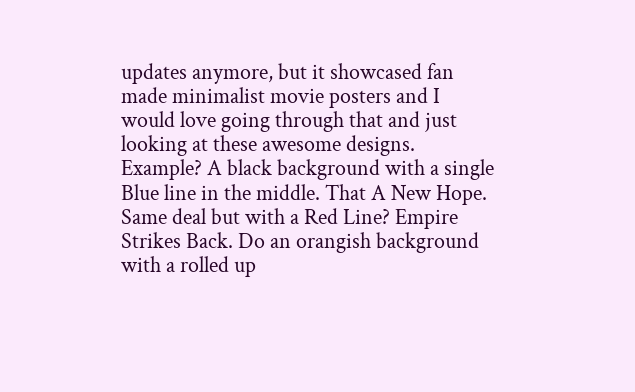updates anymore, but it showcased fan made minimalist movie posters and I would love going through that and just looking at these awesome designs. Example? A black background with a single Blue line in the middle. That A New Hope. Same deal but with a Red Line? Empire Strikes Back. Do an orangish background with a rolled up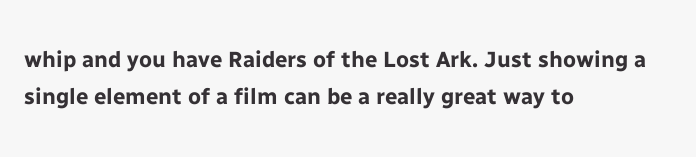whip and you have Raiders of the Lost Ark. Just showing a single element of a film can be a really great way to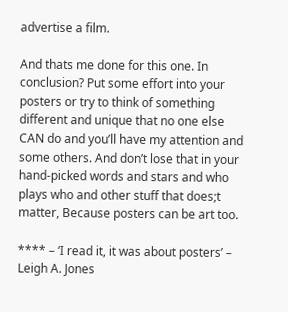advertise a film.

And thats me done for this one. In conclusion? Put some effort into your posters or try to think of something different and unique that no one else CAN do and you’ll have my attention and some others. And don’t lose that in your hand-picked words and stars and who plays who and other stuff that does;t matter, Because posters can be art too.

**** – ‘I read it, it was about posters’ – Leigh A. Jones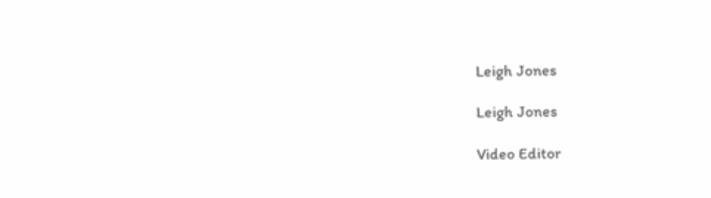Leigh Jones

Leigh Jones

Video Editor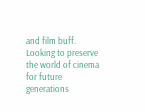and film buff. Looking to preserve the world of cinema for future generations